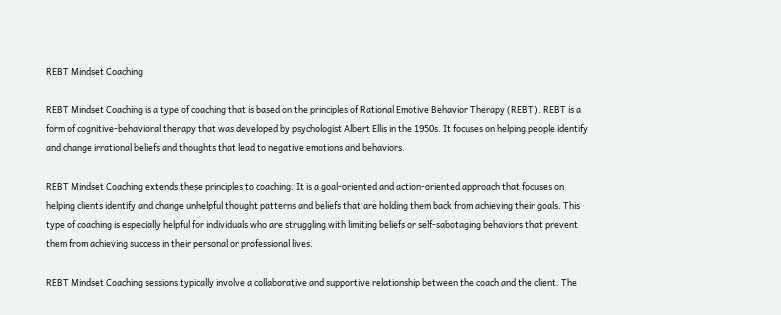REBT Mindset Coaching

REBT Mindset Coaching is a type of coaching that is based on the principles of Rational Emotive Behavior Therapy (REBT). REBT is a form of cognitive-behavioral therapy that was developed by psychologist Albert Ellis in the 1950s. It focuses on helping people identify and change irrational beliefs and thoughts that lead to negative emotions and behaviors.

REBT Mindset Coaching extends these principles to coaching. It is a goal-oriented and action-oriented approach that focuses on helping clients identify and change unhelpful thought patterns and beliefs that are holding them back from achieving their goals. This type of coaching is especially helpful for individuals who are struggling with limiting beliefs or self-sabotaging behaviors that prevent them from achieving success in their personal or professional lives.

REBT Mindset Coaching sessions typically involve a collaborative and supportive relationship between the coach and the client. The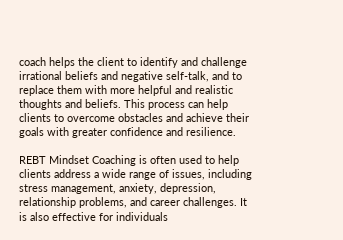coach helps the client to identify and challenge irrational beliefs and negative self-talk, and to replace them with more helpful and realistic thoughts and beliefs. This process can help clients to overcome obstacles and achieve their goals with greater confidence and resilience.

REBT Mindset Coaching is often used to help clients address a wide range of issues, including stress management, anxiety, depression, relationship problems, and career challenges. It is also effective for individuals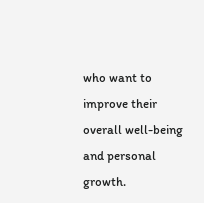who want to improve their overall well-being and personal growth.